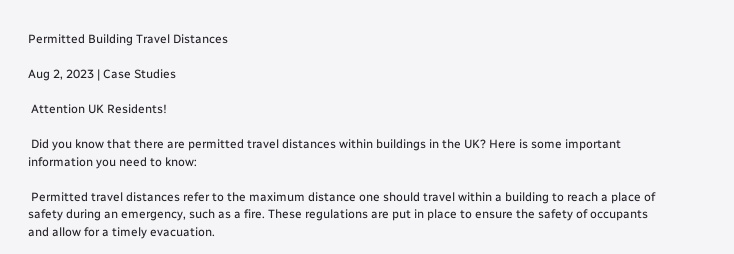Permitted Building Travel Distances

Aug 2, 2023 | Case Studies

 Attention UK Residents!

 Did you know that there are permitted travel distances within buildings in the UK? Here is some important information you need to know:

 Permitted travel distances refer to the maximum distance one should travel within a building to reach a place of safety during an emergency, such as a fire. These regulations are put in place to ensure the safety of occupants and allow for a timely evacuation.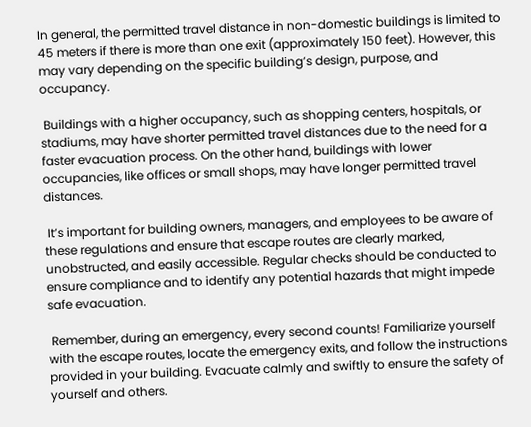In general, the permitted travel distance in non-domestic buildings is limited to 45 meters if there is more than one exit (approximately 150 feet). However, this may vary depending on the specific building’s design, purpose, and occupancy.

 Buildings with a higher occupancy, such as shopping centers, hospitals, or stadiums, may have shorter permitted travel distances due to the need for a faster evacuation process. On the other hand, buildings with lower occupancies, like offices or small shops, may have longer permitted travel distances.

 It’s important for building owners, managers, and employees to be aware of these regulations and ensure that escape routes are clearly marked, unobstructed, and easily accessible. Regular checks should be conducted to ensure compliance and to identify any potential hazards that might impede safe evacuation.

 Remember, during an emergency, every second counts! Familiarize yourself with the escape routes, locate the emergency exits, and follow the instructions provided in your building. Evacuate calmly and swiftly to ensure the safety of yourself and others.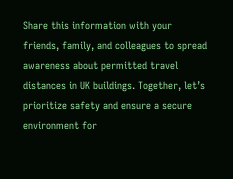Share this information with your friends, family, and colleagues to spread awareness about permitted travel distances in UK buildings. Together, let’s prioritize safety and ensure a secure environment for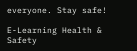everyone. Stay safe!

E-Learning Health & Safety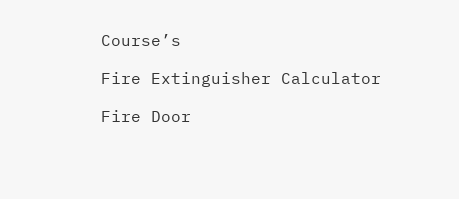Course’s

Fire Extinguisher Calculator

Fire Door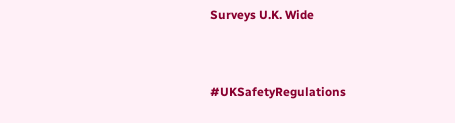Surveys U.K. Wide


#UKSafetyRegulations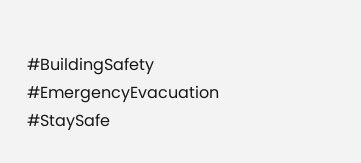#BuildingSafety #EmergencyEvacuation #StaySafe